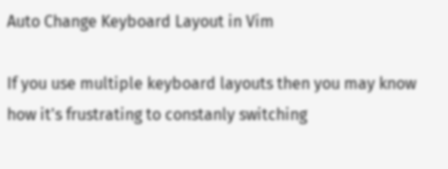Auto Change Keyboard Layout in Vim

If you use multiple keyboard layouts then you may know how it's frustrating to constanly switching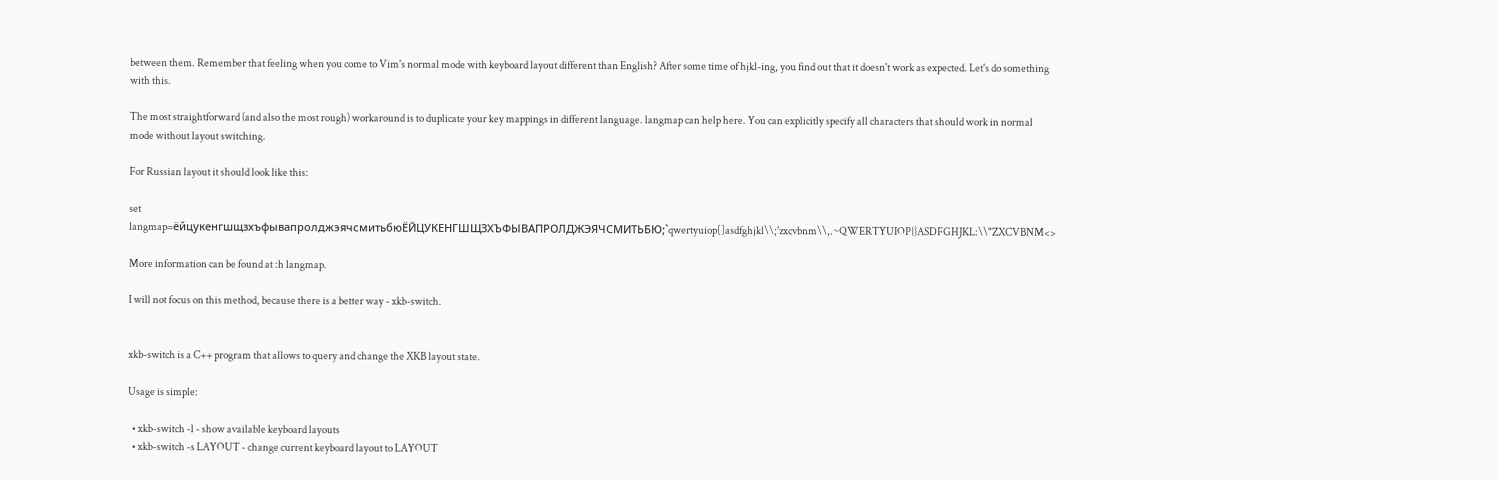between them. Remember that feeling when you come to Vim's normal mode with keyboard layout different than English? After some time of hjkl-ing, you find out that it doesn't work as expected. Let's do something with this.

The most straightforward (and also the most rough) workaround is to duplicate your key mappings in different language. langmap can help here. You can explicitly specify all characters that should work in normal mode without layout switching.

For Russian layout it should look like this:

set langmap=ёйцукенгшщзхъфывапролджэячсмитьбюЁЙЦУКЕHГШЩЗХЪФЫВАПРОЛДЖЭЯЧСМИТЬБЮ;`qwertyuiop[]asdfghjkl\\;'zxcvbnm\\,.~QWERTYUIOP{}ASDFGHJKL:\\"ZXCVBNM<>

More information can be found at :h langmap.

I will not focus on this method, because there is a better way - xkb-switch.


xkb-switch is a C++ program that allows to query and change the XKB layout state.

Usage is simple:

  • xkb-switch -l - show available keyboard layouts
  • xkb-switch -s LAYOUT - change current keyboard layout to LAYOUT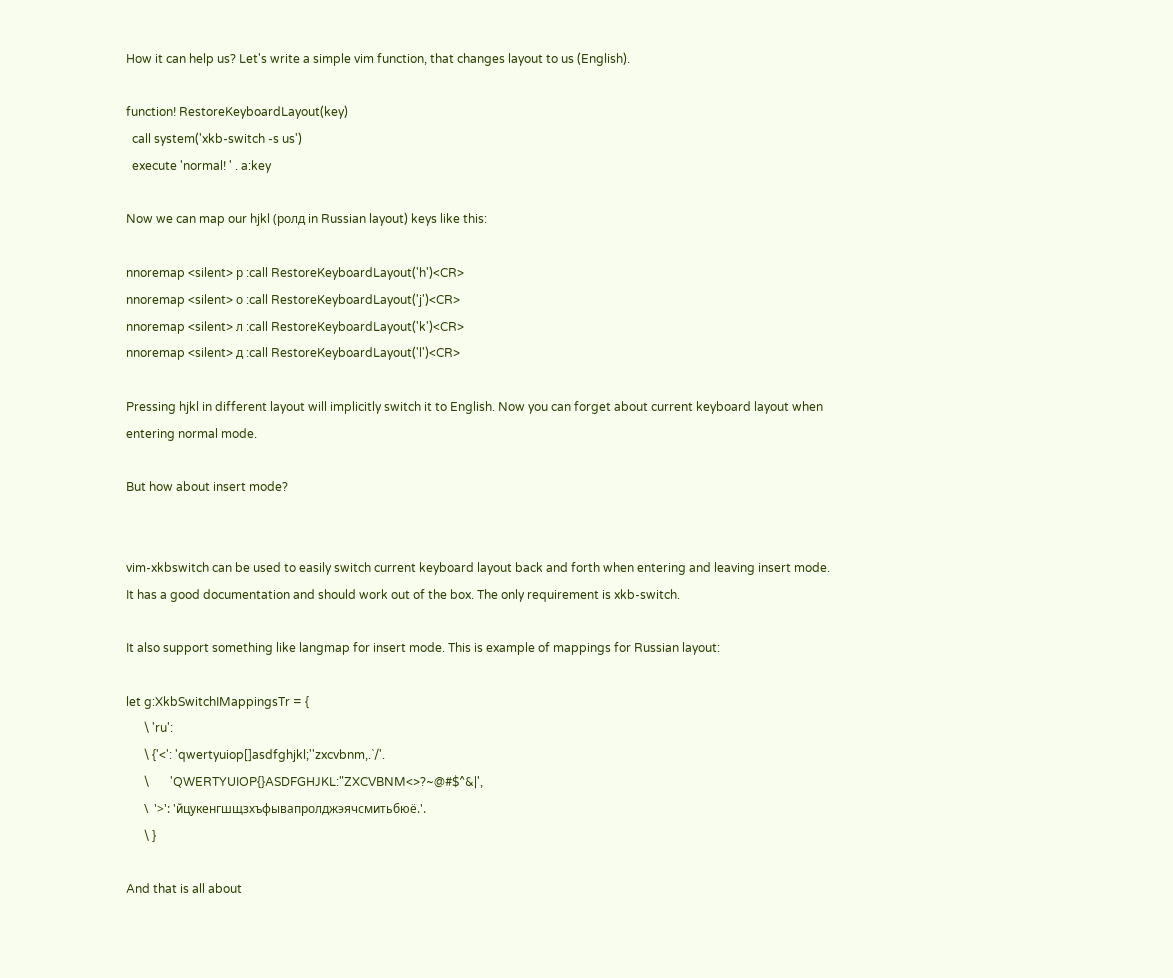How it can help us? Let's write a simple vim function, that changes layout to us (English).

function! RestoreKeyboardLayout(key)
  call system('xkb-switch -s us')
  execute 'normal! ' . a:key

Now we can map our hjkl (ролд in Russian layout) keys like this:

nnoremap <silent> р :call RestoreKeyboardLayout('h')<CR>
nnoremap <silent> о :call RestoreKeyboardLayout('j')<CR>
nnoremap <silent> л :call RestoreKeyboardLayout('k')<CR>
nnoremap <silent> д :call RestoreKeyboardLayout('l')<CR>

Pressing hjkl in different layout will implicitly switch it to English. Now you can forget about current keyboard layout when entering normal mode.

But how about insert mode?


vim-xkbswitch can be used to easily switch current keyboard layout back and forth when entering and leaving insert mode. It has a good documentation and should work out of the box. The only requirement is xkb-switch.

It also support something like langmap for insert mode. This is example of mappings for Russian layout:

let g:XkbSwitchIMappingsTr = {
      \ 'ru':
      \ {'<': 'qwertyuiop[]asdfghjkl;''zxcvbnm,.`/'.
      \       'QWERTYUIOP{}ASDFGHJKL:"ZXCVBNM<>?~@#$^&|',
      \  '>': 'йцукенгшщзхъфывапролджэячсмитьбюё.'.
      \ }

And that is all about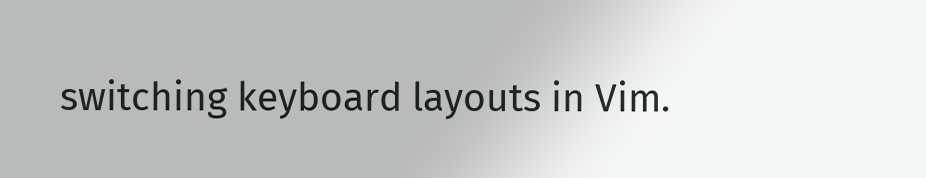switching keyboard layouts in Vim.